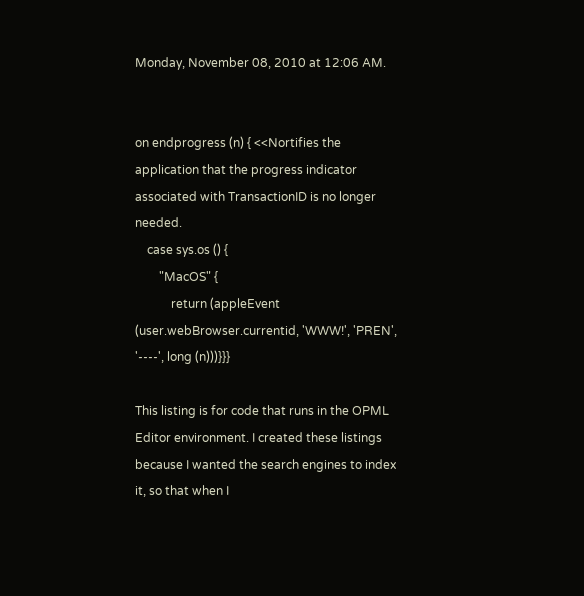Monday, November 08, 2010 at 12:06 AM.


on endprogress (n) { <<Nortifies the application that the progress indicator associated with TransactionID is no longer needed.
    case sys.os () {
        "MacOS" {
            return (appleEvent (user.webBrowser.currentid, 'WWW!', 'PREN', '----', long (n)))}}}

This listing is for code that runs in the OPML Editor environment. I created these listings because I wanted the search engines to index it, so that when I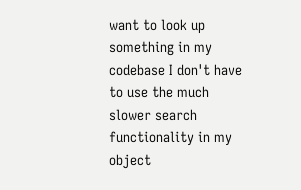want to look up something in my codebase I don't have to use the much slower search functionality in my object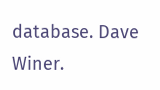database. Dave Winer.